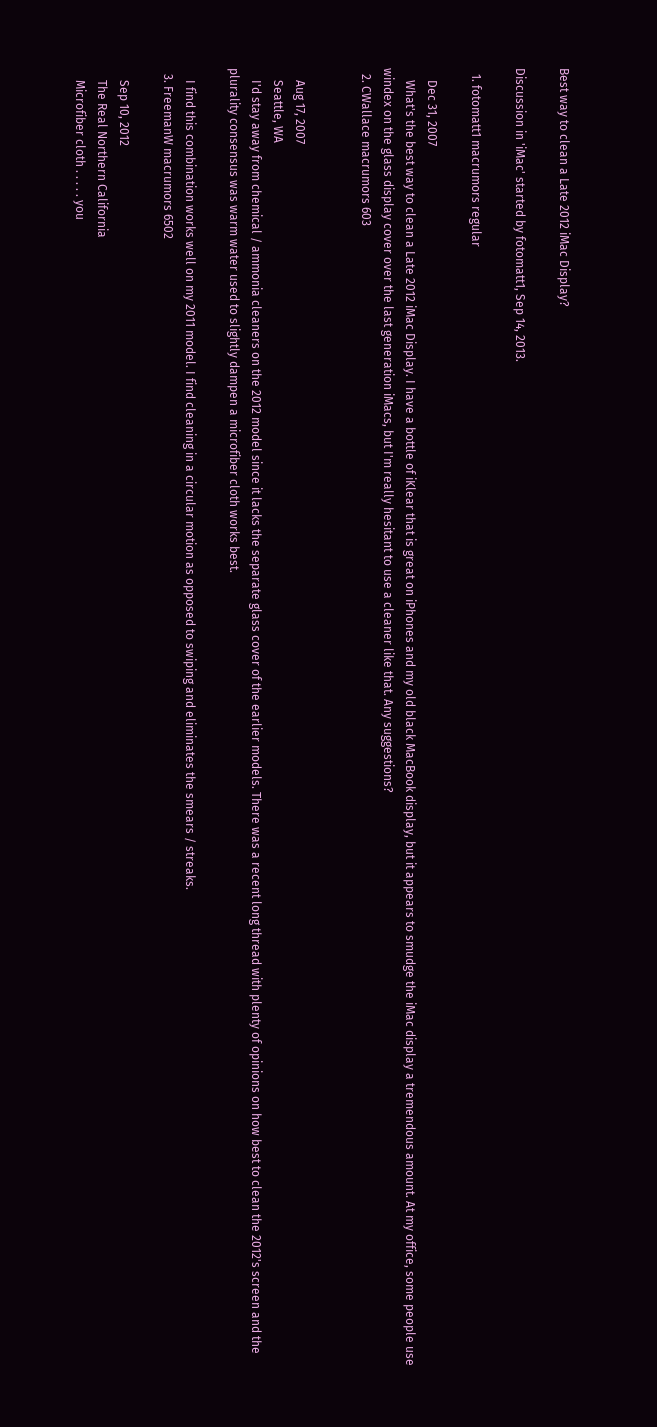Best way to clean a Late 2012 iMac Display?

Discussion in 'iMac' started by fotomatt1, Sep 14, 2013.

  1. fotomatt1 macrumors regular

    Dec 31, 2007
    What's the best way to clean a Late 2012 iMac Display. I have a bottle of iKlear that is great on iPhones and my old black MacBook display, but it appears to smudge the iMac display a tremendous amount. At my office, some people use windex on the glass display cover over the last generation iMacs, but I'm really hesitant to use a cleaner like that. Any suggestions?
  2. CWallace macrumors 603


    Aug 17, 2007
    Seattle, WA
    I'd stay away from chemical / ammonia cleaners on the 2012 model since it lacks the separate glass cover of the earlier models. There was a recent long thread with plenty of opinions on how best to clean the 2012's screen and the plurality consensus was warm water used to slightly dampen a microfiber cloth works best.

    I find this combination works well on my 2011 model. I find cleaning in a circular motion as opposed to swiping and eliminates the smears / streaks.
  3. FreemanW macrumors 6502

    Sep 10, 2012
    The Real Northern California
    Microfiber cloth . . . . . you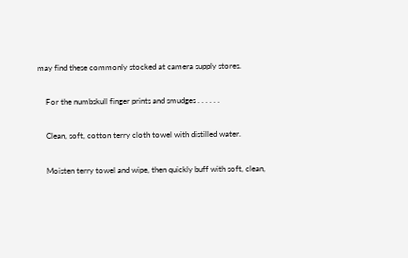may find these commonly stocked at camera supply stores.

    For the numbskull finger prints and smudges . . . . . .

    Clean, soft, cotton terry cloth towel with distilled water.

    Moisten terry towel and wipe, then quickly buff with soft, clean,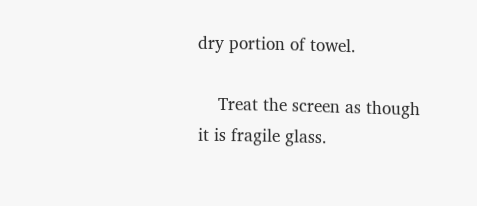dry portion of towel.

    Treat the screen as though it is fragile glass.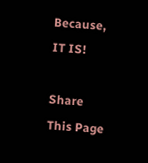Because, IT IS!

Share This Page